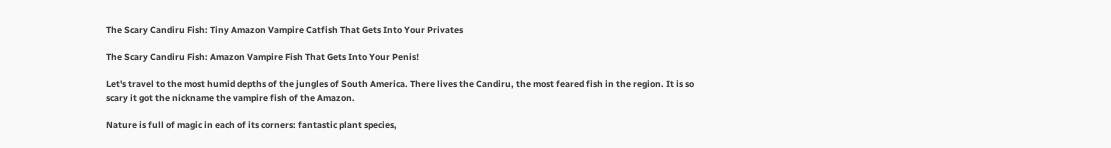The Scary Candiru Fish: Tiny Amazon Vampire Catfish That Gets Into Your Privates

The Scary Candiru Fish: Amazon Vampire Fish That Gets Into Your Penis!

Let's travel to the most humid depths of the jungles of South America. There lives the Candiru, the most feared fish in the region. It is so scary it got the nickname the vampire fish of the Amazon.

Nature is full of magic in each of its corners: fantastic plant species,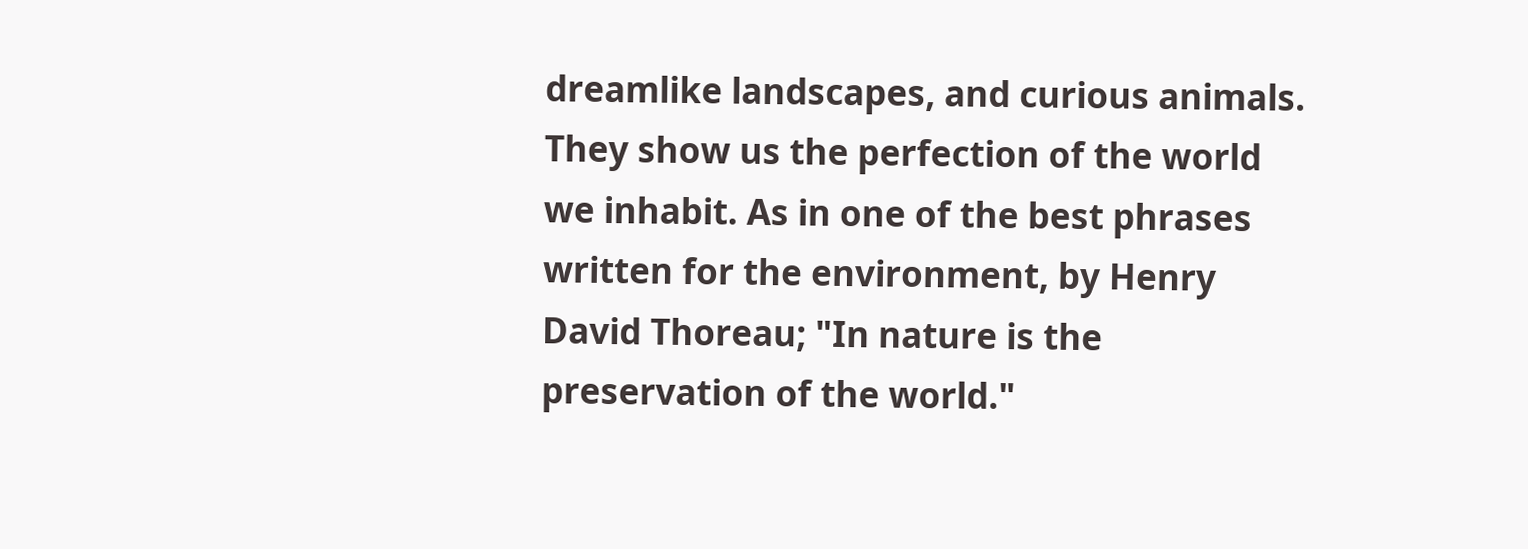dreamlike landscapes, and curious animals. They show us the perfection of the world we inhabit. As in one of the best phrases written for the environment, by Henry David Thoreau; "In nature is the preservation of the world."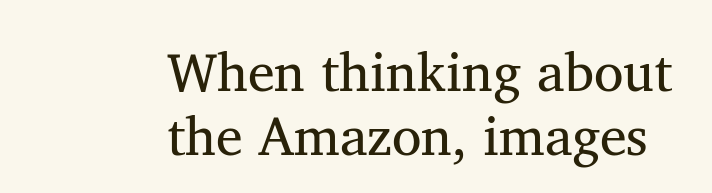When thinking about the Amazon, images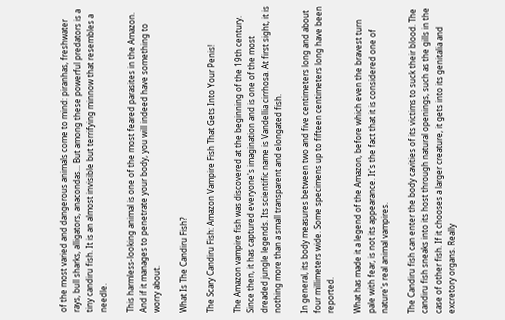of the most varied and dangerous animals come to mind: piranhas, freshwater rays, bull sharks, alligators, anacondas... But among these powerful predators is a tiny candiru fish. It is an almost invisible but terrifying minnow that resembles a needle.

This harmless-looking animal is one of the most feared parasites in the Amazon. And if it manages to penetrate your body, you will indeed have something to worry about.

What Is The Candiru Fish?

The Scary Candiru Fish: Amazon Vampire Fish That Gets Into Your Penis!

The Amazon vampire fish was discovered at the beginning of the 19th century. Since then, it has captured everyone's imagination and is one of the most dreaded jungle legends. Its scientific name is Vandellia cirrhosa. At first sight, it is nothing more than a small transparent and elongated fish.

In general, its body measures between two and five centimeters long and about four millimeters wide. Some specimens up to fifteen centimeters long have been reported.

What has made it a legend of the Amazon, before which even the bravest turn pale with fear, is not its appearance. It's the fact that it is considered one of nature's real animal vampires.

The Candiru fish can enter the body cavities of its victims to suck their blood. The candiru fish sneaks into its host through natural openings, such as the gills in the case of other fish. If it chooses a larger creature, it gets into its genitalia and excretory organs. Really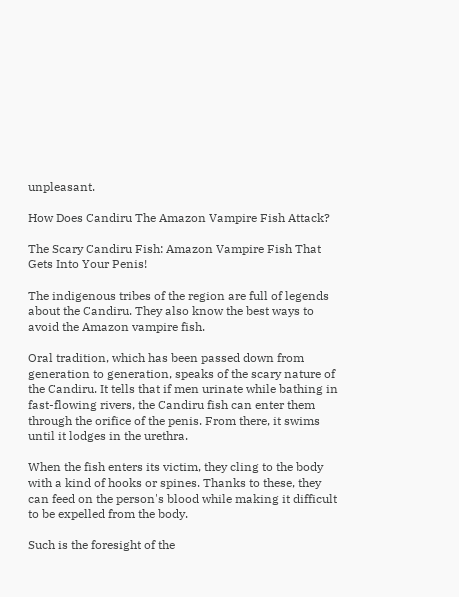unpleasant.

How Does Candiru The Amazon Vampire Fish Attack?

The Scary Candiru Fish: Amazon Vampire Fish That Gets Into Your Penis!

The indigenous tribes of the region are full of legends about the Candiru. They also know the best ways to avoid the Amazon vampire fish.

Oral tradition, which has been passed down from generation to generation, speaks of the scary nature of the Candiru. It tells that if men urinate while bathing in fast-flowing rivers, the Candiru fish can enter them through the orifice of the penis. From there, it swims until it lodges in the urethra.

When the fish enters its victim, they cling to the body with a kind of hooks or spines. Thanks to these, they can feed on the person's blood while making it difficult to be expelled from the body.

Such is the foresight of the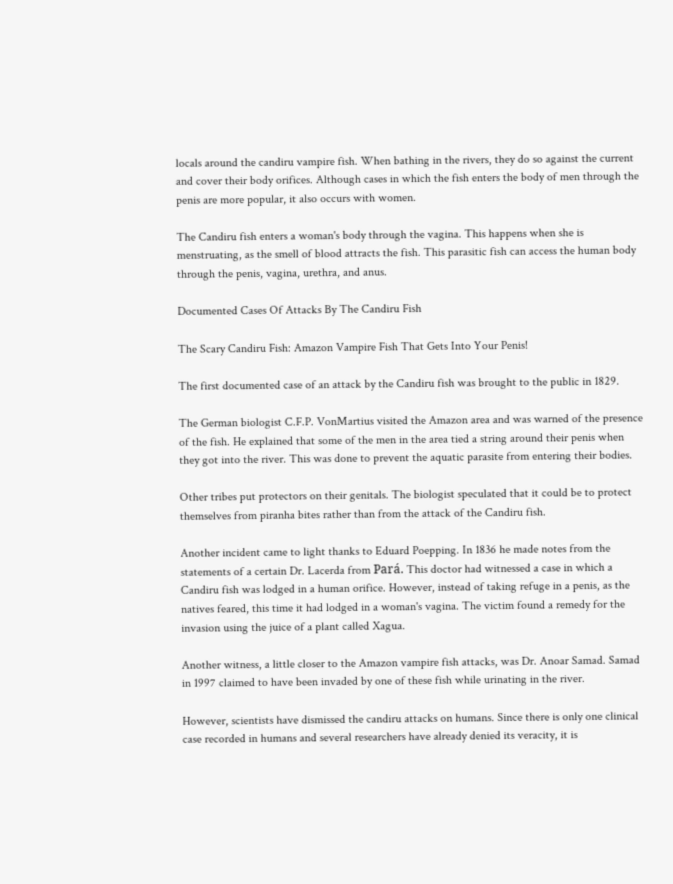locals around the candiru vampire fish. When bathing in the rivers, they do so against the current and cover their body orifices. Although cases in which the fish enters the body of men through the penis are more popular, it also occurs with women.

The Candiru fish enters a woman's body through the vagina. This happens when she is menstruating, as the smell of blood attracts the fish. This parasitic fish can access the human body through the penis, vagina, urethra, and anus.

Documented Cases Of Attacks By The Candiru Fish

The Scary Candiru Fish: Amazon Vampire Fish That Gets Into Your Penis!

The first documented case of an attack by the Candiru fish was brought to the public in 1829.

The German biologist C.F.P. VonMartius visited the Amazon area and was warned of the presence of the fish. He explained that some of the men in the area tied a string around their penis when they got into the river. This was done to prevent the aquatic parasite from entering their bodies.

Other tribes put protectors on their genitals. The biologist speculated that it could be to protect themselves from piranha bites rather than from the attack of the Candiru fish.

Another incident came to light thanks to Eduard Poepping. In 1836 he made notes from the statements of a certain Dr. Lacerda from Pará. This doctor had witnessed a case in which a Candiru fish was lodged in a human orifice. However, instead of taking refuge in a penis, as the natives feared, this time it had lodged in a woman's vagina. The victim found a remedy for the invasion using the juice of a plant called Xagua.

Another witness, a little closer to the Amazon vampire fish attacks, was Dr. Anoar Samad. Samad in 1997 claimed to have been invaded by one of these fish while urinating in the river.

However, scientists have dismissed the candiru attacks on humans. Since there is only one clinical case recorded in humans and several researchers have already denied its veracity, it is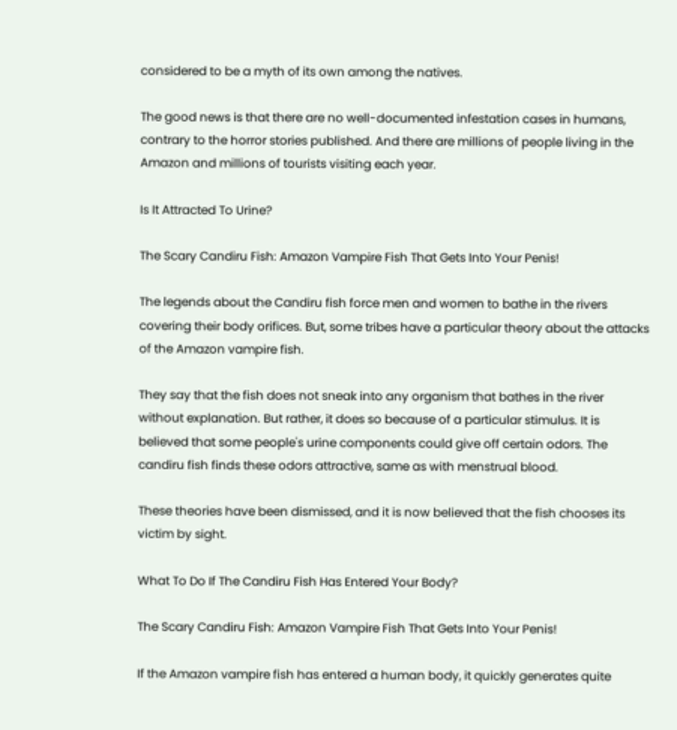considered to be a myth of its own among the natives.

The good news is that there are no well-documented infestation cases in humans, contrary to the horror stories published. And there are millions of people living in the Amazon and millions of tourists visiting each year.

Is It Attracted To Urine?

The Scary Candiru Fish: Amazon Vampire Fish That Gets Into Your Penis!

The legends about the Candiru fish force men and women to bathe in the rivers covering their body orifices. But, some tribes have a particular theory about the attacks of the Amazon vampire fish.

They say that the fish does not sneak into any organism that bathes in the river without explanation. But rather, it does so because of a particular stimulus. It is believed that some people's urine components could give off certain odors. The candiru fish finds these odors attractive, same as with menstrual blood.

These theories have been dismissed, and it is now believed that the fish chooses its victim by sight.

What To Do If The Candiru Fish Has Entered Your Body?

The Scary Candiru Fish: Amazon Vampire Fish That Gets Into Your Penis!

If the Amazon vampire fish has entered a human body, it quickly generates quite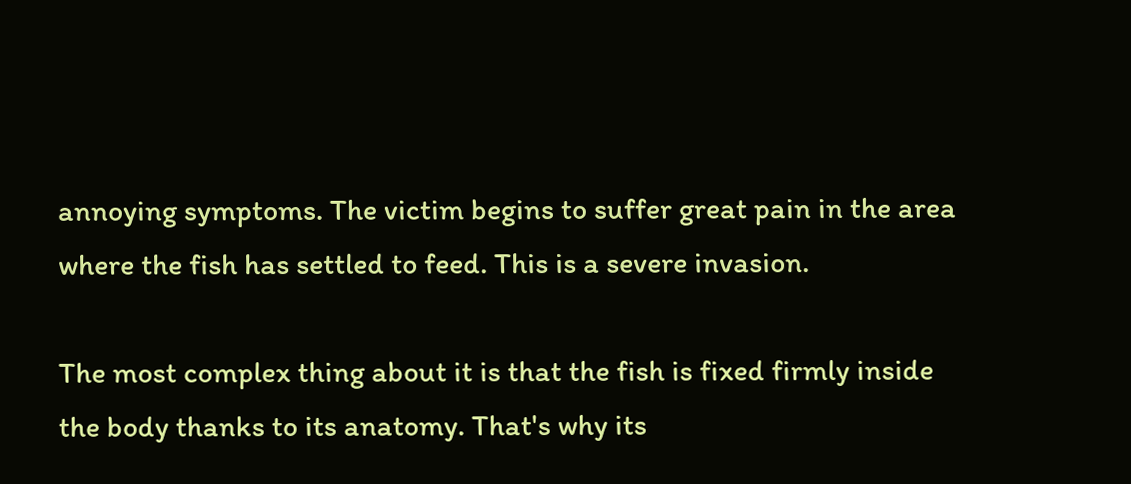annoying symptoms. The victim begins to suffer great pain in the area where the fish has settled to feed. This is a severe invasion.

The most complex thing about it is that the fish is fixed firmly inside the body thanks to its anatomy. That's why its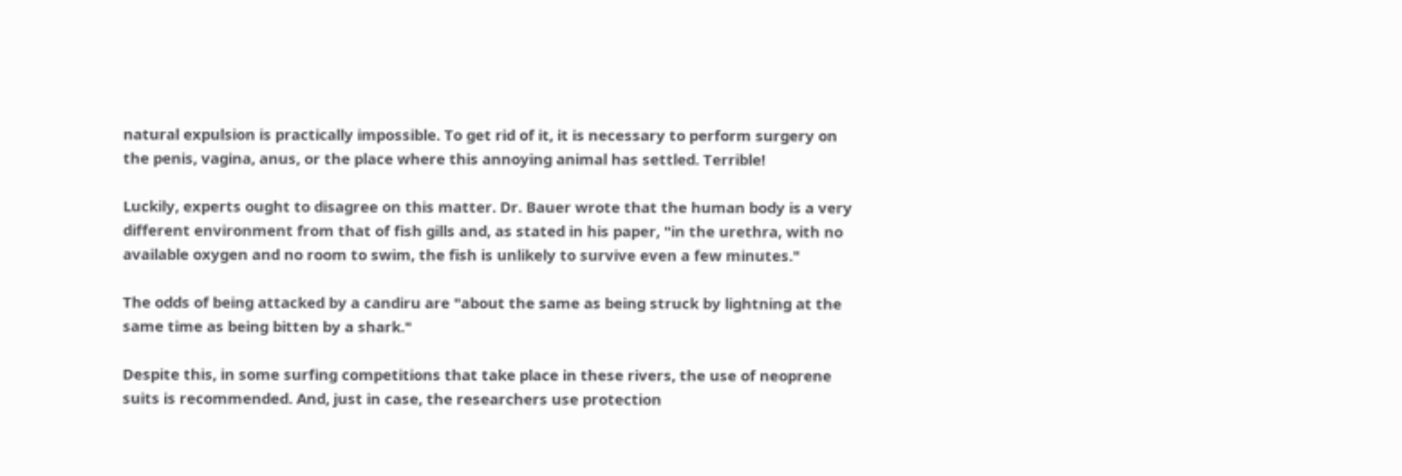natural expulsion is practically impossible. To get rid of it, it is necessary to perform surgery on the penis, vagina, anus, or the place where this annoying animal has settled. Terrible!

Luckily, experts ought to disagree on this matter. Dr. Bauer wrote that the human body is a very different environment from that of fish gills and, as stated in his paper, "in the urethra, with no available oxygen and no room to swim, the fish is unlikely to survive even a few minutes."

The odds of being attacked by a candiru are "about the same as being struck by lightning at the same time as being bitten by a shark."

Despite this, in some surfing competitions that take place in these rivers, the use of neoprene suits is recommended. And, just in case, the researchers use protection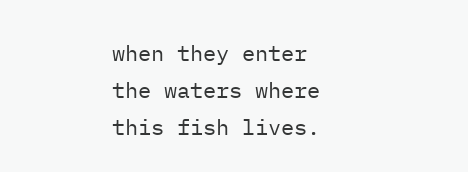when they enter the waters where this fish lives.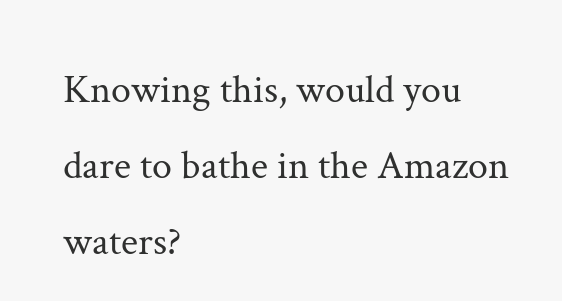Knowing this, would you dare to bathe in the Amazon waters?